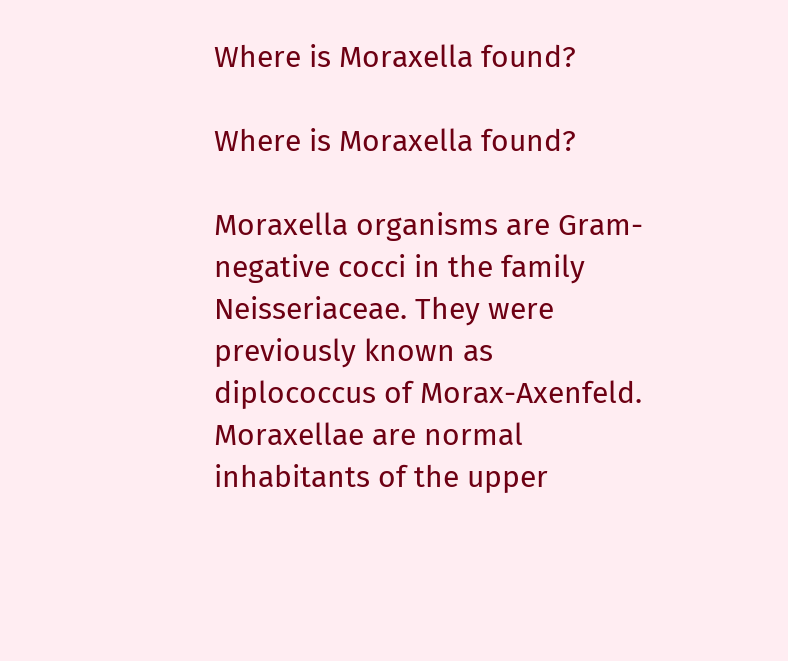Where is Moraxella found?

Where is Moraxella found?

Moraxella organisms are Gram-negative cocci in the family Neisseriaceae. They were previously known as diplococcus of Morax-Axenfeld. Moraxellae are normal inhabitants of the upper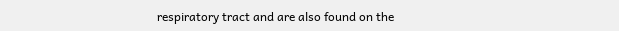respiratory tract and are also found on the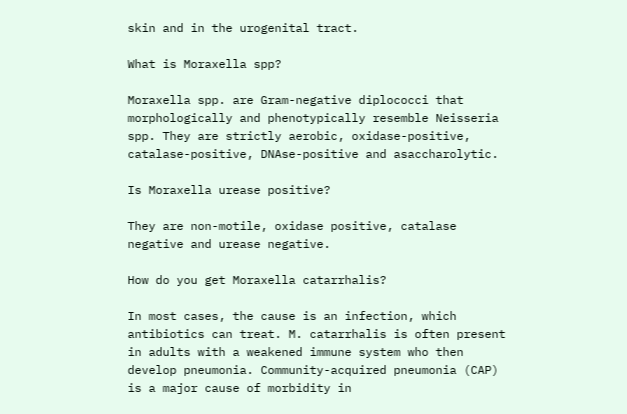skin and in the urogenital tract.

What is Moraxella spp?

Moraxella spp. are Gram-negative diplococci that morphologically and phenotypically resemble Neisseria spp. They are strictly aerobic, oxidase-positive, catalase-positive, DNAse-positive and asaccharolytic.

Is Moraxella urease positive?

They are non-motile, oxidase positive, catalase negative and urease negative.

How do you get Moraxella catarrhalis?

In most cases, the cause is an infection, which antibiotics can treat. M. catarrhalis is often present in adults with a weakened immune system who then develop pneumonia. Community-acquired pneumonia (CAP) is a major cause of morbidity in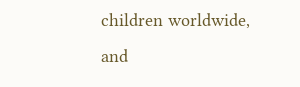children worldwide, and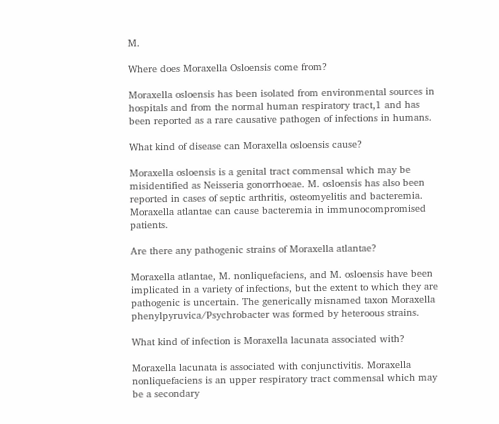M.

Where does Moraxella Osloensis come from?

Moraxella osloensis has been isolated from environmental sources in hospitals and from the normal human respiratory tract,1 and has been reported as a rare causative pathogen of infections in humans.

What kind of disease can Moraxella osloensis cause?

Moraxella osloensis is a genital tract commensal which may be misidentified as Neisseria gonorrhoeae. M. osloensis has also been reported in cases of septic arthritis, osteomyelitis and bacteremia. Moraxella atlantae can cause bacteremia in immunocompromised patients.

Are there any pathogenic strains of Moraxella atlantae?

Moraxella atlantae, M. nonliquefaciens, and M. osloensis have been implicated in a variety of infections, but the extent to which they are pathogenic is uncertain. The generically misnamed taxon Moraxella phenylpyruvica/Psychrobacter was formed by heteroous strains.

What kind of infection is Moraxella lacunata associated with?

Moraxella lacunata is associated with conjunctivitis. Moraxella nonliquefaciens is an upper respiratory tract commensal which may be a secondary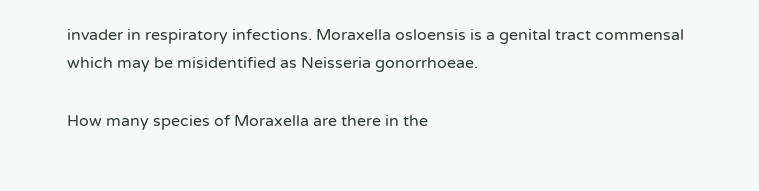invader in respiratory infections. Moraxella osloensis is a genital tract commensal which may be misidentified as Neisseria gonorrhoeae.

How many species of Moraxella are there in the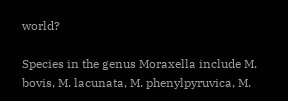world?

Species in the genus Moraxella include M. bovis, M. lacunata, M. phenylpyruvica, M.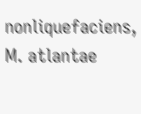nonliquefaciens, M. atlantae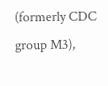(formerly CDC group M3),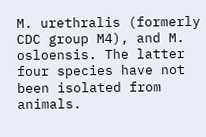M. urethralis (formerly CDC group M4), and M. osloensis. The latter four species have not been isolated from animals.